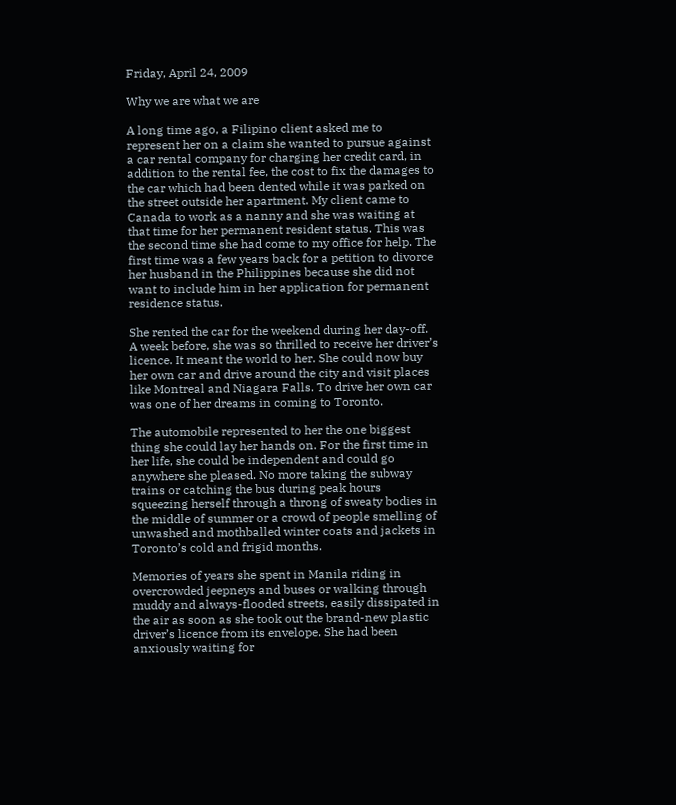Friday, April 24, 2009

Why we are what we are

A long time ago, a Filipino client asked me to represent her on a claim she wanted to pursue against a car rental company for charging her credit card, in addition to the rental fee, the cost to fix the damages to the car which had been dented while it was parked on the street outside her apartment. My client came to Canada to work as a nanny and she was waiting at that time for her permanent resident status. This was the second time she had come to my office for help. The first time was a few years back for a petition to divorce her husband in the Philippines because she did not want to include him in her application for permanent residence status.

She rented the car for the weekend during her day-off. A week before, she was so thrilled to receive her driver’s licence. It meant the world to her. She could now buy her own car and drive around the city and visit places like Montreal and Niagara Falls. To drive her own car was one of her dreams in coming to Toronto.

The automobile represented to her the one biggest thing she could lay her hands on. For the first time in her life, she could be independent and could go anywhere she pleased. No more taking the subway trains or catching the bus during peak hours squeezing herself through a throng of sweaty bodies in the middle of summer or a crowd of people smelling of unwashed and mothballed winter coats and jackets in Toronto’s cold and frigid months.

Memories of years she spent in Manila riding in overcrowded jeepneys and buses or walking through muddy and always-flooded streets, easily dissipated in the air as soon as she took out the brand-new plastic driver’s licence from its envelope. She had been anxiously waiting for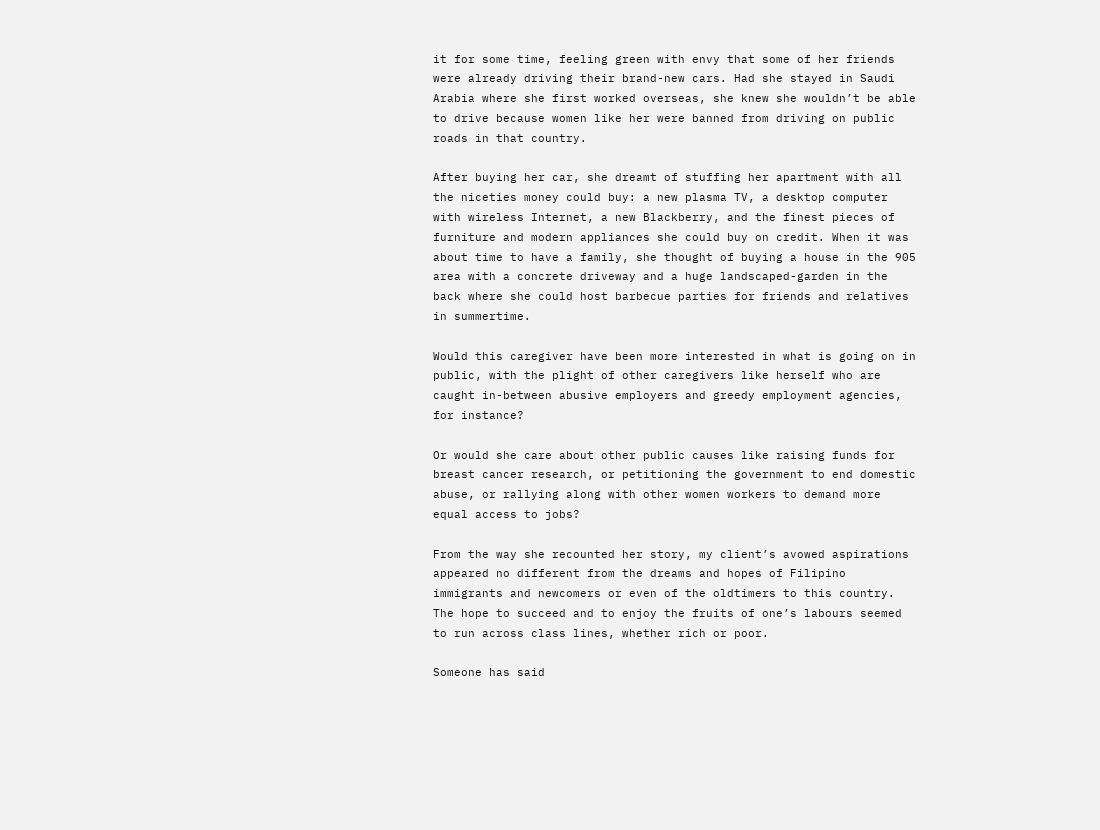it for some time, feeling green with envy that some of her friends were already driving their brand-new cars. Had she stayed in Saudi Arabia where she first worked overseas, she knew she wouldn’t be able to drive because women like her were banned from driving on public roads in that country.

After buying her car, she dreamt of stuffing her apartment with all the niceties money could buy: a new plasma TV, a desktop computer with wireless Internet, a new Blackberry, and the finest pieces of furniture and modern appliances she could buy on credit. When it was about time to have a family, she thought of buying a house in the 905 area with a concrete driveway and a huge landscaped-garden in the back where she could host barbecue parties for friends and relatives in summertime.

Would this caregiver have been more interested in what is going on in public, with the plight of other caregivers like herself who are caught in-between abusive employers and greedy employment agencies, for instance?

Or would she care about other public causes like raising funds for breast cancer research, or petitioning the government to end domestic abuse, or rallying along with other women workers to demand more equal access to jobs?

From the way she recounted her story, my client’s avowed aspirations appeared no different from the dreams and hopes of Filipino immigrants and newcomers or even of the oldtimers to this country. The hope to succeed and to enjoy the fruits of one’s labours seemed to run across class lines, whether rich or poor.

Someone has said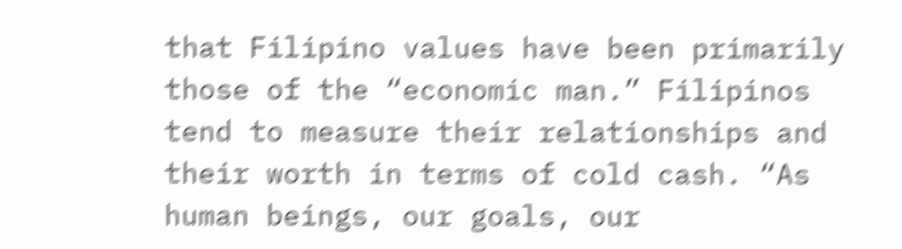that Filipino values have been primarily those of the “economic man.” Filipinos tend to measure their relationships and their worth in terms of cold cash. “As human beings, our goals, our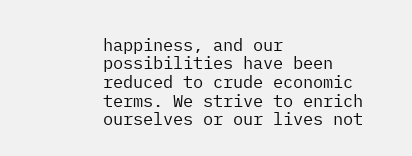happiness, and our possibilities have been reduced to crude economic terms. We strive to enrich ourselves or our lives not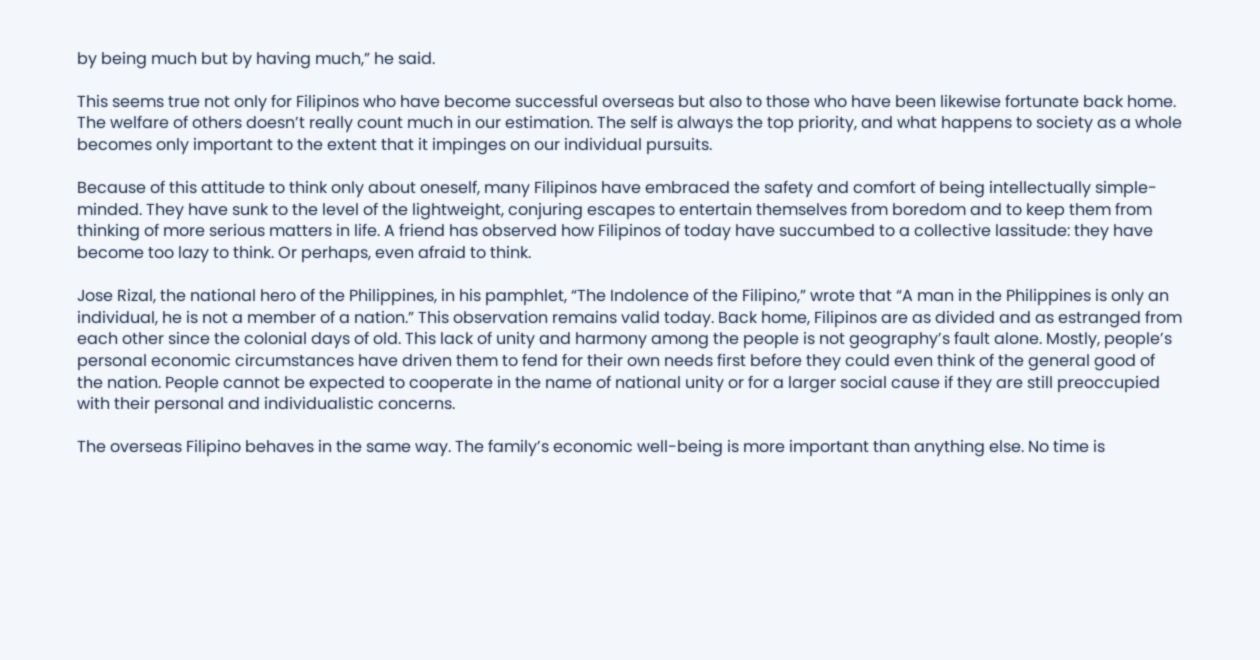by being much but by having much,” he said.

This seems true not only for Filipinos who have become successful overseas but also to those who have been likewise fortunate back home. The welfare of others doesn’t really count much in our estimation. The self is always the top priority, and what happens to society as a whole becomes only important to the extent that it impinges on our individual pursuits.

Because of this attitude to think only about oneself, many Filipinos have embraced the safety and comfort of being intellectually simple-minded. They have sunk to the level of the lightweight, conjuring escapes to entertain themselves from boredom and to keep them from thinking of more serious matters in life. A friend has observed how Filipinos of today have succumbed to a collective lassitude: they have become too lazy to think. Or perhaps, even afraid to think.

Jose Rizal, the national hero of the Philippines, in his pamphlet, “The Indolence of the Filipino,” wrote that “A man in the Philippines is only an individual, he is not a member of a nation.” This observation remains valid today. Back home, Filipinos are as divided and as estranged from each other since the colonial days of old. This lack of unity and harmony among the people is not geography’s fault alone. Mostly, people’s personal economic circumstances have driven them to fend for their own needs first before they could even think of the general good of the nation. People cannot be expected to cooperate in the name of national unity or for a larger social cause if they are still preoccupied with their personal and individualistic concerns.

The overseas Filipino behaves in the same way. The family’s economic well-being is more important than anything else. No time is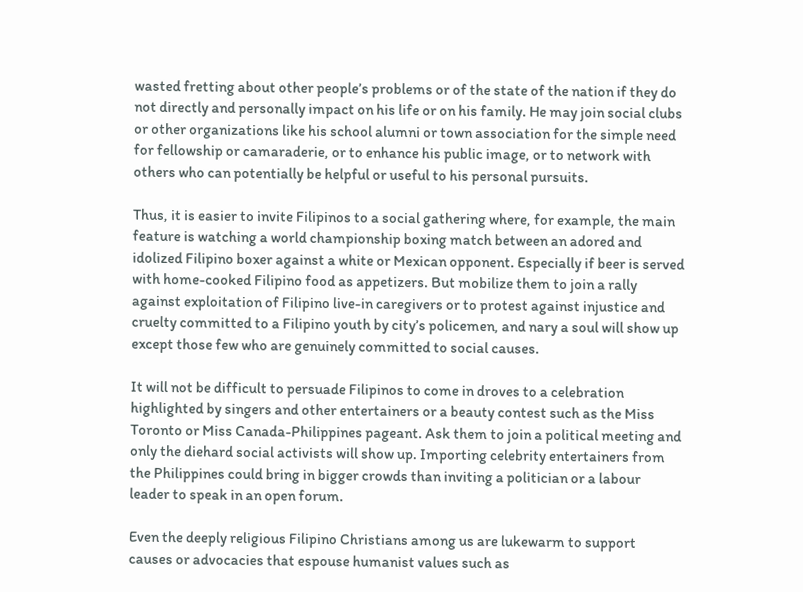wasted fretting about other people’s problems or of the state of the nation if they do not directly and personally impact on his life or on his family. He may join social clubs or other organizations like his school alumni or town association for the simple need for fellowship or camaraderie, or to enhance his public image, or to network with others who can potentially be helpful or useful to his personal pursuits.

Thus, it is easier to invite Filipinos to a social gathering where, for example, the main feature is watching a world championship boxing match between an adored and idolized Filipino boxer against a white or Mexican opponent. Especially if beer is served with home-cooked Filipino food as appetizers. But mobilize them to join a rally against exploitation of Filipino live-in caregivers or to protest against injustice and cruelty committed to a Filipino youth by city’s policemen, and nary a soul will show up except those few who are genuinely committed to social causes.

It will not be difficult to persuade Filipinos to come in droves to a celebration highlighted by singers and other entertainers or a beauty contest such as the Miss Toronto or Miss Canada-Philippines pageant. Ask them to join a political meeting and only the diehard social activists will show up. Importing celebrity entertainers from the Philippines could bring in bigger crowds than inviting a politician or a labour leader to speak in an open forum.

Even the deeply religious Filipino Christians among us are lukewarm to support causes or advocacies that espouse humanist values such as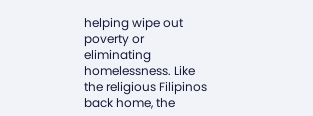helping wipe out poverty or eliminating homelessness. Like the religious Filipinos back home, the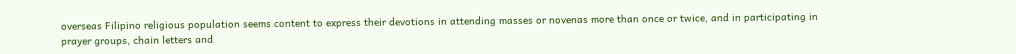overseas Filipino religious population seems content to express their devotions in attending masses or novenas more than once or twice, and in participating in prayer groups, chain letters and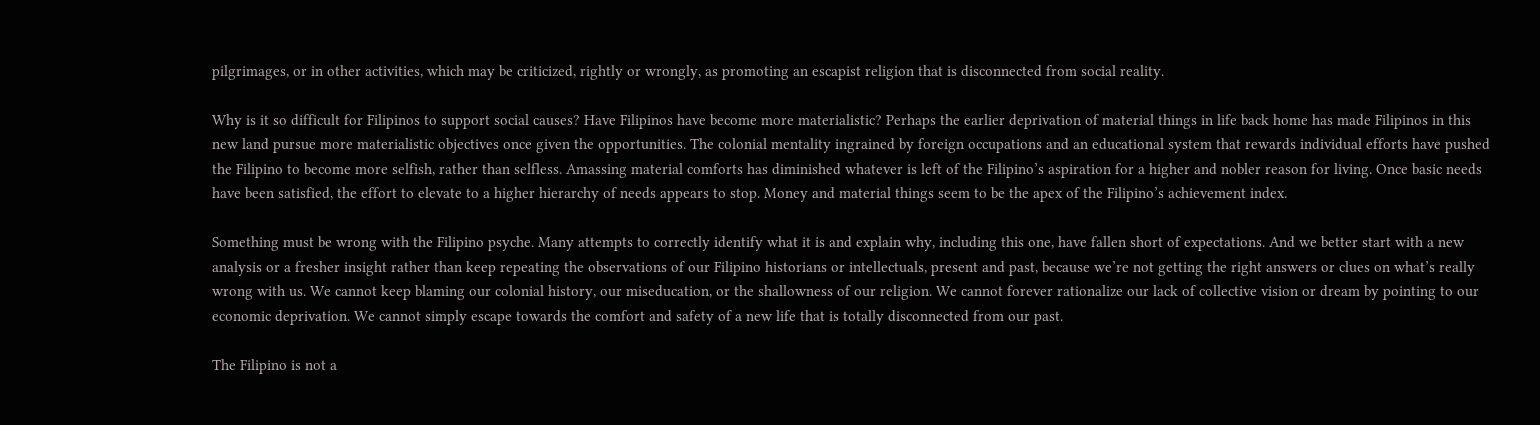pilgrimages, or in other activities, which may be criticized, rightly or wrongly, as promoting an escapist religion that is disconnected from social reality.

Why is it so difficult for Filipinos to support social causes? Have Filipinos have become more materialistic? Perhaps the earlier deprivation of material things in life back home has made Filipinos in this new land pursue more materialistic objectives once given the opportunities. The colonial mentality ingrained by foreign occupations and an educational system that rewards individual efforts have pushed the Filipino to become more selfish, rather than selfless. Amassing material comforts has diminished whatever is left of the Filipino’s aspiration for a higher and nobler reason for living. Once basic needs have been satisfied, the effort to elevate to a higher hierarchy of needs appears to stop. Money and material things seem to be the apex of the Filipino’s achievement index.

Something must be wrong with the Filipino psyche. Many attempts to correctly identify what it is and explain why, including this one, have fallen short of expectations. And we better start with a new analysis or a fresher insight rather than keep repeating the observations of our Filipino historians or intellectuals, present and past, because we’re not getting the right answers or clues on what’s really wrong with us. We cannot keep blaming our colonial history, our miseducation, or the shallowness of our religion. We cannot forever rationalize our lack of collective vision or dream by pointing to our economic deprivation. We cannot simply escape towards the comfort and safety of a new life that is totally disconnected from our past.

The Filipino is not a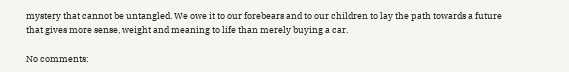mystery that cannot be untangled. We owe it to our forebears and to our children to lay the path towards a future that gives more sense, weight and meaning to life than merely buying a car.

No comments: